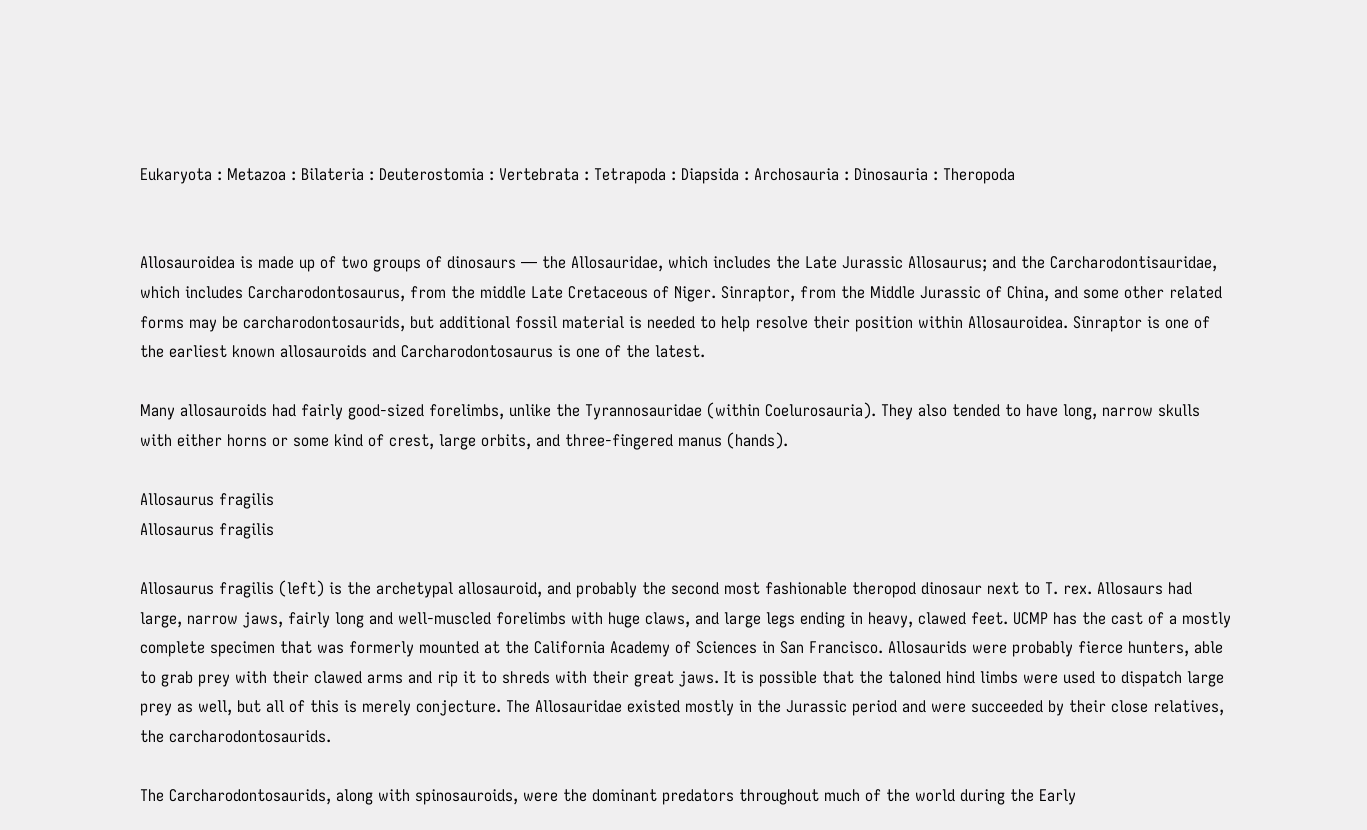Eukaryota : Metazoa : Bilateria : Deuterostomia : Vertebrata : Tetrapoda : Diapsida : Archosauria : Dinosauria : Theropoda


Allosauroidea is made up of two groups of dinosaurs — the Allosauridae, which includes the Late Jurassic Allosaurus; and the Carcharodontisauridae, which includes Carcharodontosaurus, from the middle Late Cretaceous of Niger. Sinraptor, from the Middle Jurassic of China, and some other related forms may be carcharodontosaurids, but additional fossil material is needed to help resolve their position within Allosauroidea. Sinraptor is one of the earliest known allosauroids and Carcharodontosaurus is one of the latest.

Many allosauroids had fairly good-sized forelimbs, unlike the Tyrannosauridae (within Coelurosauria). They also tended to have long, narrow skulls with either horns or some kind of crest, large orbits, and three-fingered manus (hands).

Allosaurus fragilis
Allosaurus fragilis

Allosaurus fragilis (left) is the archetypal allosauroid, and probably the second most fashionable theropod dinosaur next to T. rex. Allosaurs had large, narrow jaws, fairly long and well-muscled forelimbs with huge claws, and large legs ending in heavy, clawed feet. UCMP has the cast of a mostly complete specimen that was formerly mounted at the California Academy of Sciences in San Francisco. Allosaurids were probably fierce hunters, able to grab prey with their clawed arms and rip it to shreds with their great jaws. It is possible that the taloned hind limbs were used to dispatch large prey as well, but all of this is merely conjecture. The Allosauridae existed mostly in the Jurassic period and were succeeded by their close relatives, the carcharodontosaurids.

The Carcharodontosaurids, along with spinosauroids, were the dominant predators throughout much of the world during the Early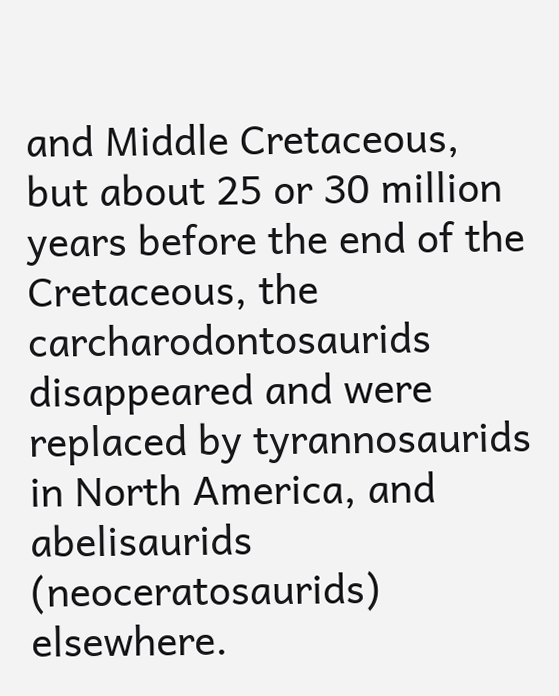and Middle Cretaceous, but about 25 or 30 million years before the end of the Cretaceous, the carcharodontosaurids disappeared and were replaced by tyrannosaurids in North America, and abelisaurids (neoceratosaurids) elsewhere.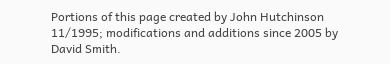Portions of this page created by John Hutchinson 11/1995; modifications and additions since 2005 by David Smith.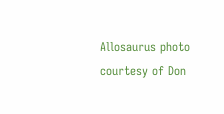Allosaurus photo courtesy of Don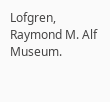Lofgren, Raymond M. Alf Museum.